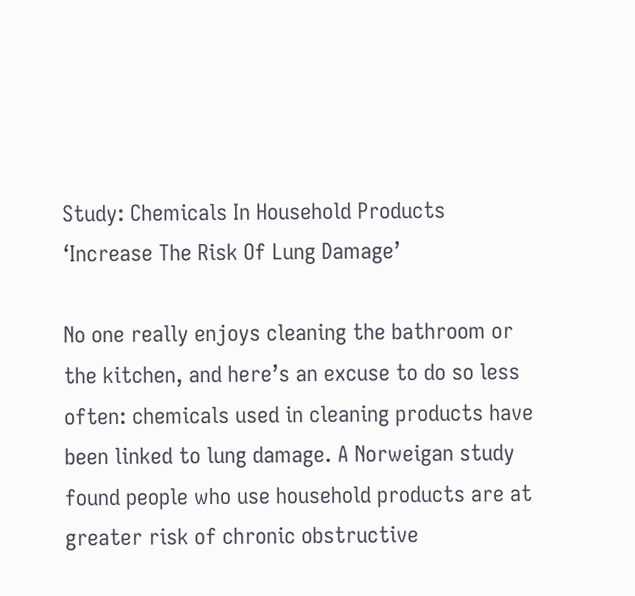Study: Chemicals In Household Products ‘Increase The Risk Of Lung Damage’

No one really enjoys cleaning the bathroom or the kitchen, and here’s an excuse to do so less often: chemicals used in cleaning products have been linked to lung damage. A Norweigan study found people who use household products are at greater risk of chronic obstructive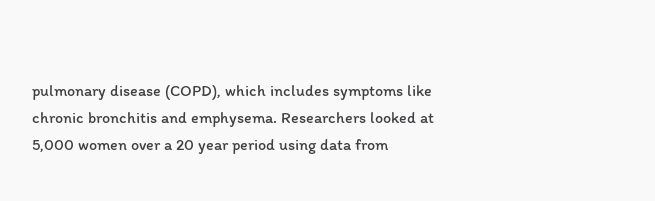pulmonary disease (COPD), which includes symptoms like chronic bronchitis and emphysema. Researchers looked at 5,000 women over a 20 year period using data from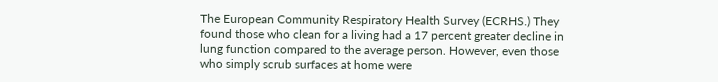The European Community Respiratory Health Survey (ECRHS.) They found those who clean for a living had a 17 percent greater decline in lung function compared to the average person. However, even those who simply scrub surfaces at home were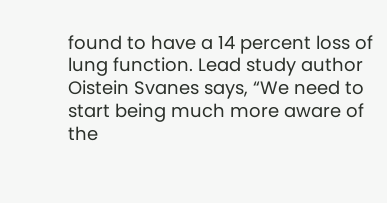found to have a 14 percent loss of lung function. Lead study author Oistein Svanes says, “We need to start being much more aware of the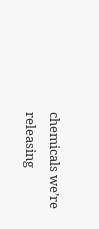chemicals we’re releasing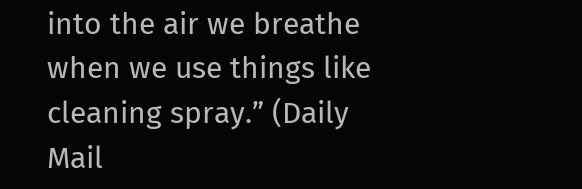into the air we breathe when we use things like cleaning spray.” (Daily Mail